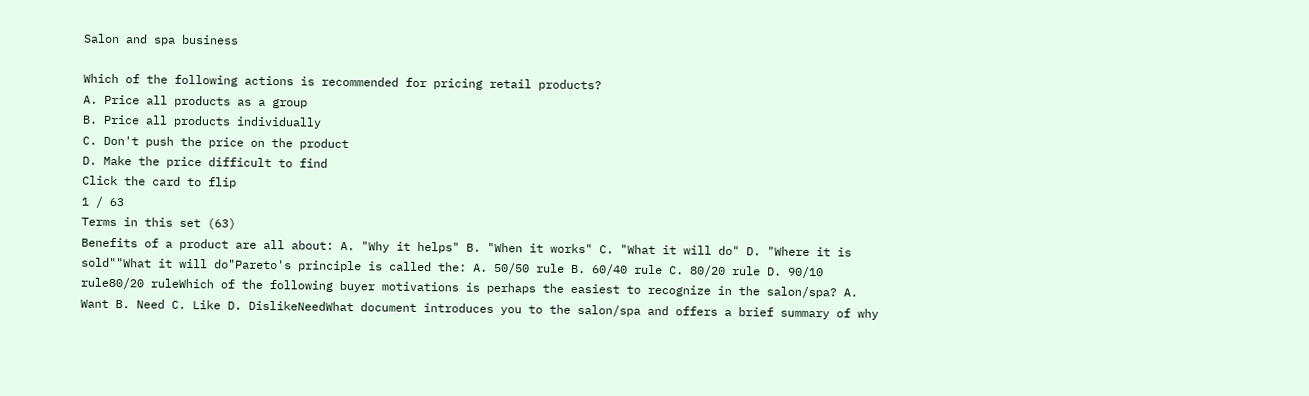Salon and spa business

Which of the following actions is recommended for pricing retail products?
A. Price all products as a group
B. Price all products individually
C. Don't push the price on the product
D. Make the price difficult to find
Click the card to flip
1 / 63
Terms in this set (63)
Benefits of a product are all about: A. "Why it helps" B. "When it works" C. "What it will do" D. "Where it is sold""What it will do"Pareto's principle is called the: A. 50/50 rule B. 60/40 rule C. 80/20 rule D. 90/10 rule80/20 ruleWhich of the following buyer motivations is perhaps the easiest to recognize in the salon/spa? A. Want B. Need C. Like D. DislikeNeedWhat document introduces you to the salon/spa and offers a brief summary of why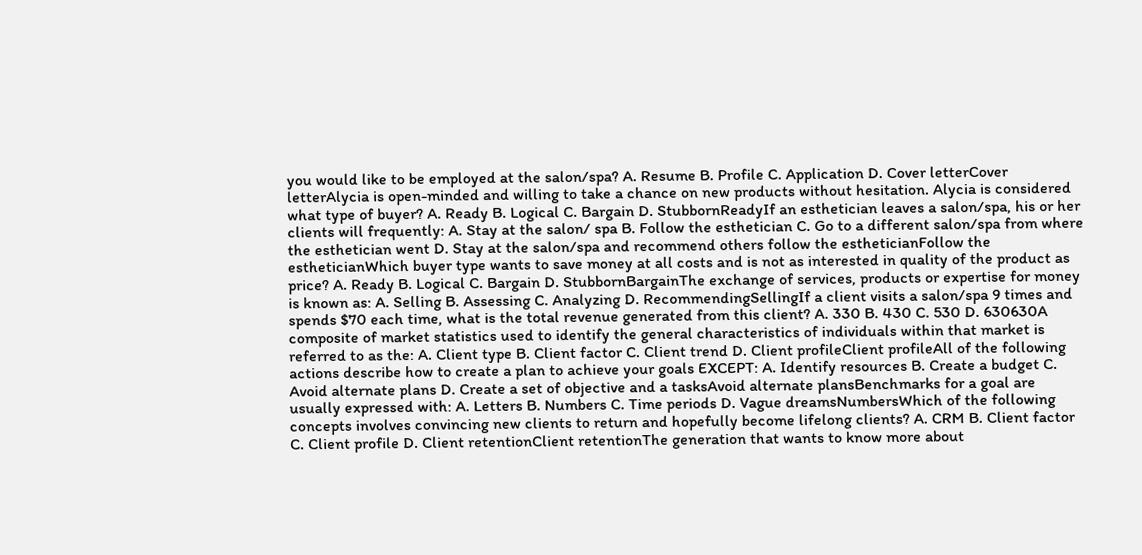you would like to be employed at the salon/spa? A. Resume B. Profile C. Application D. Cover letterCover letterAlycia is open-minded and willing to take a chance on new products without hesitation. Alycia is considered what type of buyer? A. Ready B. Logical C. Bargain D. StubbornReadyIf an esthetician leaves a salon/spa, his or her clients will frequently: A. Stay at the salon/ spa B. Follow the esthetician C. Go to a different salon/spa from where the esthetician went D. Stay at the salon/spa and recommend others follow the estheticianFollow the estheticianWhich buyer type wants to save money at all costs and is not as interested in quality of the product as price? A. Ready B. Logical C. Bargain D. StubbornBargainThe exchange of services, products or expertise for money is known as: A. Selling B. Assessing C. Analyzing D. RecommendingSellingIf a client visits a salon/spa 9 times and spends $70 each time, what is the total revenue generated from this client? A. 330 B. 430 C. 530 D. 630630A composite of market statistics used to identify the general characteristics of individuals within that market is referred to as the: A. Client type B. Client factor C. Client trend D. Client profileClient profileAll of the following actions describe how to create a plan to achieve your goals EXCEPT: A. Identify resources B. Create a budget C. Avoid alternate plans D. Create a set of objective and a tasksAvoid alternate plansBenchmarks for a goal are usually expressed with: A. Letters B. Numbers C. Time periods D. Vague dreamsNumbersWhich of the following concepts involves convincing new clients to return and hopefully become lifelong clients? A. CRM B. Client factor C. Client profile D. Client retentionClient retentionThe generation that wants to know more about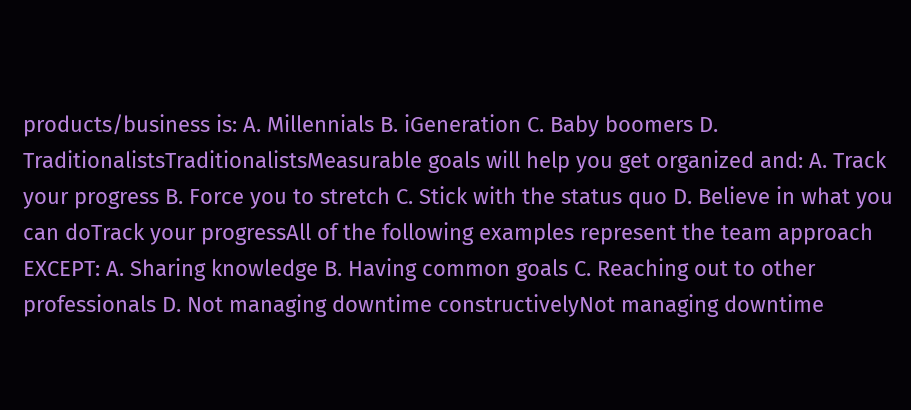products/business is: A. Millennials B. iGeneration C. Baby boomers D. TraditionalistsTraditionalistsMeasurable goals will help you get organized and: A. Track your progress B. Force you to stretch C. Stick with the status quo D. Believe in what you can doTrack your progressAll of the following examples represent the team approach EXCEPT: A. Sharing knowledge B. Having common goals C. Reaching out to other professionals D. Not managing downtime constructivelyNot managing downtime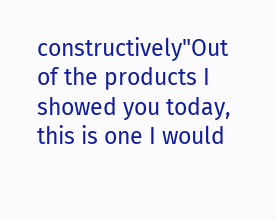constructively"Out of the products I showed you today, this is one I would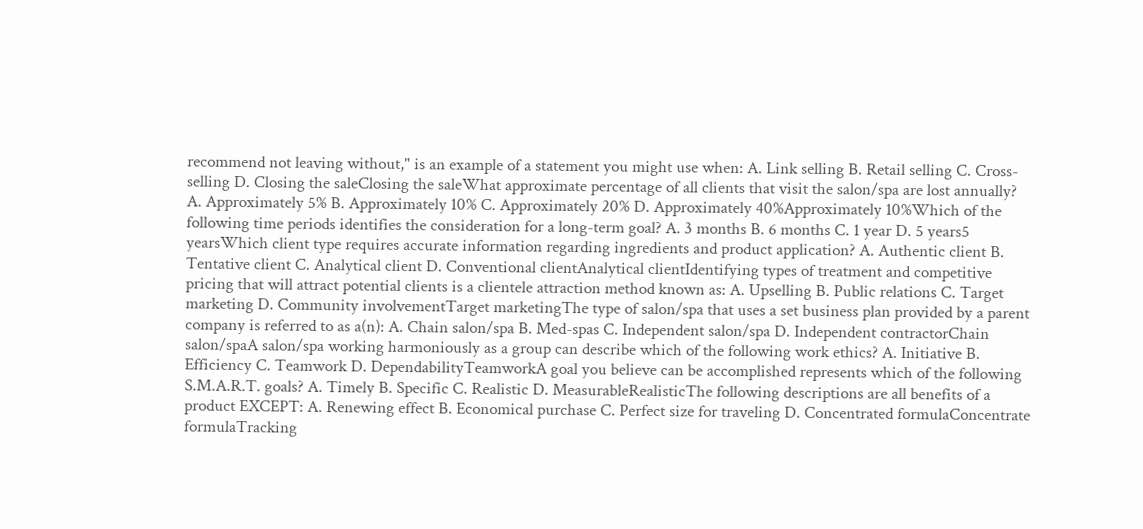recommend not leaving without," is an example of a statement you might use when: A. Link selling B. Retail selling C. Cross-selling D. Closing the saleClosing the saleWhat approximate percentage of all clients that visit the salon/spa are lost annually? A. Approximately 5% B. Approximately 10% C. Approximately 20% D. Approximately 40%Approximately 10%Which of the following time periods identifies the consideration for a long-term goal? A. 3 months B. 6 months C. 1 year D. 5 years5 yearsWhich client type requires accurate information regarding ingredients and product application? A. Authentic client B. Tentative client C. Analytical client D. Conventional clientAnalytical clientIdentifying types of treatment and competitive pricing that will attract potential clients is a clientele attraction method known as: A. Upselling B. Public relations C. Target marketing D. Community involvementTarget marketingThe type of salon/spa that uses a set business plan provided by a parent company is referred to as a(n): A. Chain salon/spa B. Med-spas C. Independent salon/spa D. Independent contractorChain salon/spaA salon/spa working harmoniously as a group can describe which of the following work ethics? A. Initiative B. Efficiency C. Teamwork D. DependabilityTeamworkA goal you believe can be accomplished represents which of the following S.M.A.R.T. goals? A. Timely B. Specific C. Realistic D. MeasurableRealisticThe following descriptions are all benefits of a product EXCEPT: A. Renewing effect B. Economical purchase C. Perfect size for traveling D. Concentrated formulaConcentrate formulaTracking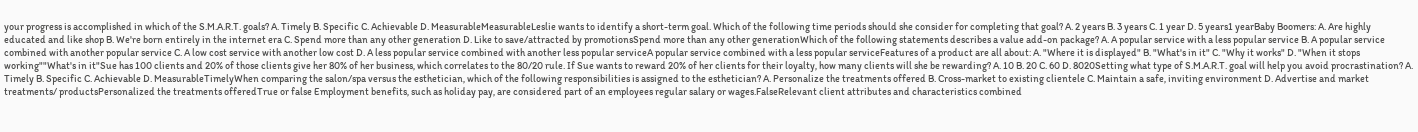your progress is accomplished in which of the S.M.A.R.T. goals? A. Timely B. Specific C. Achievable D. MeasurableMeasurableLeslie wants to identify a short-term goal. Which of the following time periods should she consider for completing that goal? A. 2 years B. 3 years C. 1 year D. 5 years1 yearBaby Boomers: A. Are highly educated and like shop B. We're born entirely in the internet era C. Spend more than any other generation D. Like to save/attracted by promotionsSpend more than any other generationWhich of the following statements describes a value add-on package? A. A popular service with a less popular service B. A popular service combined with another popular service C. A low cost service with another low cost D. A less popular service combined with another less popular serviceA popular service combined with a less popular serviceFeatures of a product are all about: A. "Where it is displayed" B. "What's in it" C. "Why it works" D. "When it stops working""What's in it"Sue has 100 clients and 20% of those clients give her 80% of her business, which correlates to the 80/20 rule. If Sue wants to reward 20% of her clients for their loyalty, how many clients will she be rewarding? A. 10 B. 20 C. 60 D. 8020Setting what type of S.M.A.R.T. goal will help you avoid procrastination? A. Timely B. Specific C. Achievable D. MeasurableTimelyWhen comparing the salon/spa versus the esthetician, which of the following responsibilities is assigned to the esthetician? A. Personalize the treatments offered B. Cross-market to existing clientele C. Maintain a safe, inviting environment D. Advertise and market treatments/ productsPersonalized the treatments offeredTrue or false Employment benefits, such as holiday pay, are considered part of an employees regular salary or wages.FalseRelevant client attributes and characteristics combined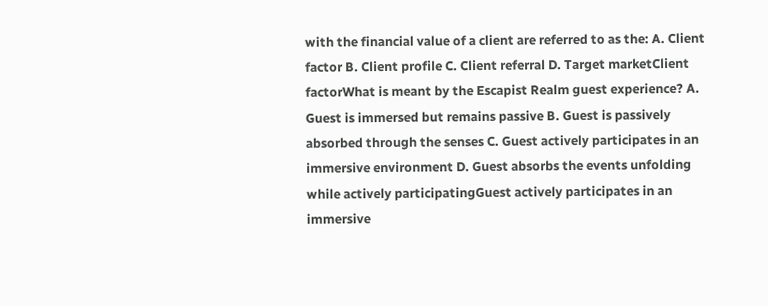with the financial value of a client are referred to as the: A. Client factor B. Client profile C. Client referral D. Target marketClient factorWhat is meant by the Escapist Realm guest experience? A. Guest is immersed but remains passive B. Guest is passively absorbed through the senses C. Guest actively participates in an immersive environment D. Guest absorbs the events unfolding while actively participatingGuest actively participates in an immersive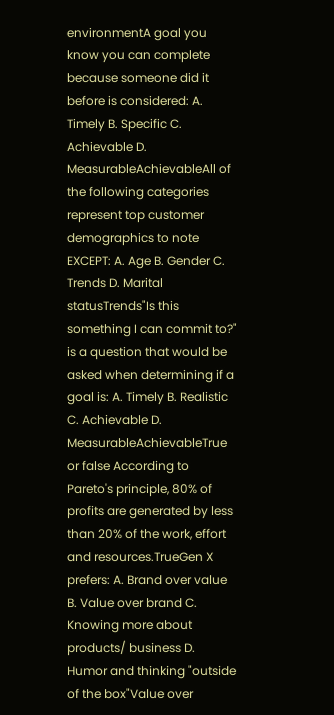environmentA goal you know you can complete because someone did it before is considered: A. Timely B. Specific C. Achievable D. MeasurableAchievableAll of the following categories represent top customer demographics to note EXCEPT: A. Age B. Gender C. Trends D. Marital statusTrends"Is this something I can commit to?" is a question that would be asked when determining if a goal is: A. Timely B. Realistic C. Achievable D. MeasurableAchievableTrue or false According to Pareto's principle, 80% of profits are generated by less than 20% of the work, effort and resources.TrueGen X prefers: A. Brand over value B. Value over brand C. Knowing more about products/ business D. Humor and thinking "outside of the box"Value over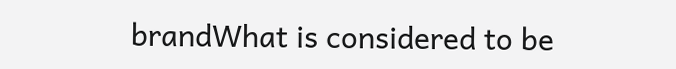brandWhat is considered to be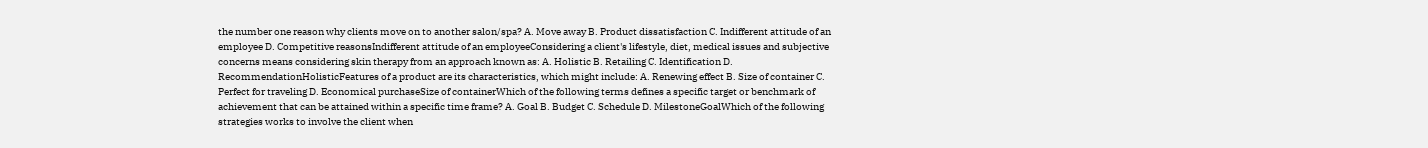the number one reason why clients move on to another salon/spa? A. Move away B. Product dissatisfaction C. Indifferent attitude of an employee D. Competitive reasonsIndifferent attitude of an employeeConsidering a client's lifestyle, diet, medical issues and subjective concerns means considering skin therapy from an approach known as: A. Holistic B. Retailing C. Identification D. RecommendationHolisticFeatures of a product are its characteristics, which might include: A. Renewing effect B. Size of container C. Perfect for traveling D. Economical purchaseSize of containerWhich of the following terms defines a specific target or benchmark of achievement that can be attained within a specific time frame? A. Goal B. Budget C. Schedule D. MilestoneGoalWhich of the following strategies works to involve the client when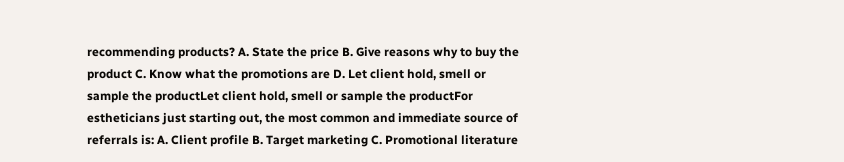recommending products? A. State the price B. Give reasons why to buy the product C. Know what the promotions are D. Let client hold, smell or sample the productLet client hold, smell or sample the productFor estheticians just starting out, the most common and immediate source of referrals is: A. Client profile B. Target marketing C. Promotional literature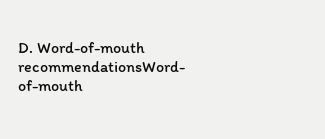D. Word-of-mouth recommendationsWord-of-mouth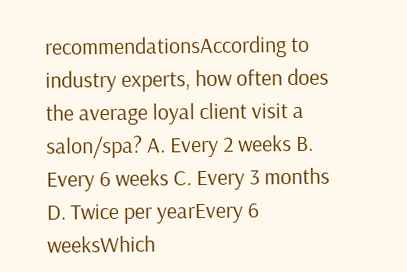recommendationsAccording to industry experts, how often does the average loyal client visit a salon/spa? A. Every 2 weeks B. Every 6 weeks C. Every 3 months D. Twice per yearEvery 6 weeksWhich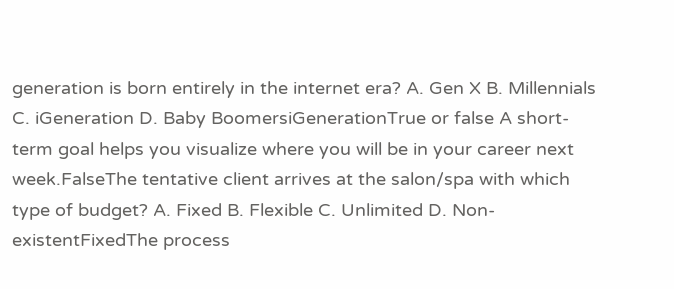generation is born entirely in the internet era? A. Gen X B. Millennials C. iGeneration D. Baby BoomersiGenerationTrue or false A short-term goal helps you visualize where you will be in your career next week.FalseThe tentative client arrives at the salon/spa with which type of budget? A. Fixed B. Flexible C. Unlimited D. Non-existentFixedThe process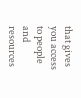that gives you access to people and resources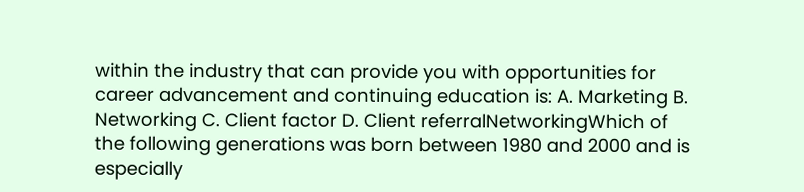within the industry that can provide you with opportunities for career advancement and continuing education is: A. Marketing B. Networking C. Client factor D. Client referralNetworkingWhich of the following generations was born between 1980 and 2000 and is especially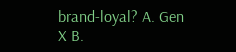brand-loyal? A. Gen X B.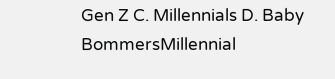Gen Z C. Millennials D. Baby BommersMillennial